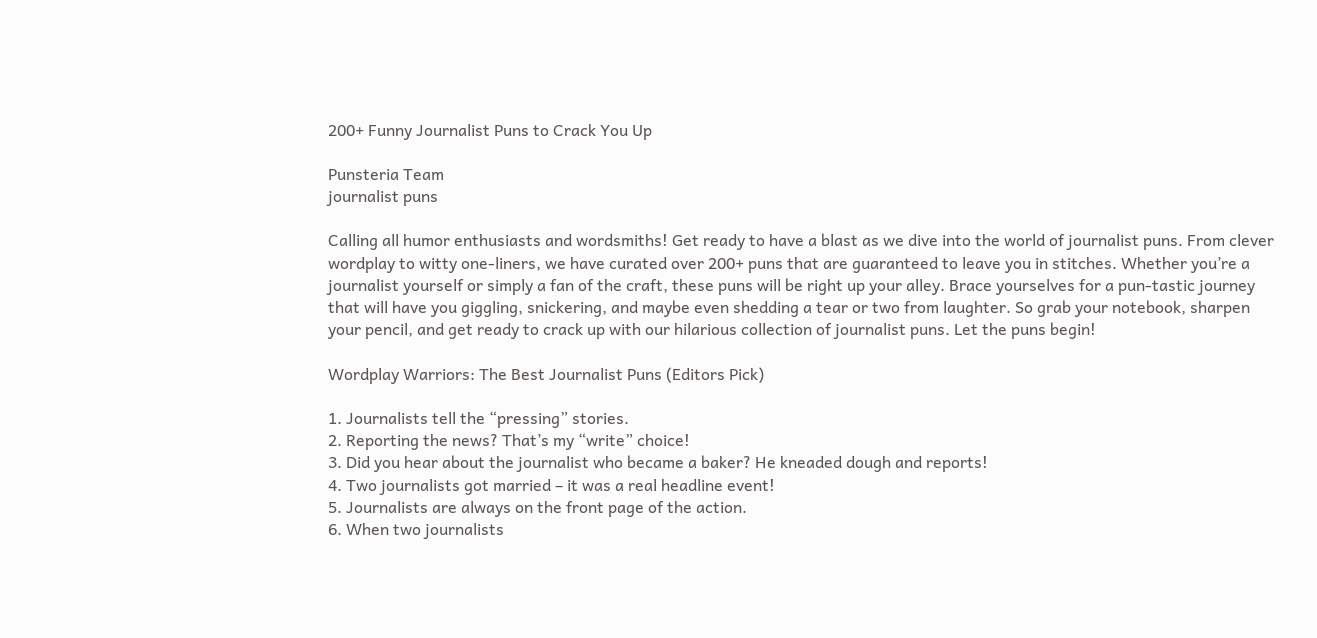200+ Funny Journalist Puns to Crack You Up

Punsteria Team
journalist puns

Calling all humor enthusiasts and wordsmiths! Get ready to have a blast as we dive into the world of journalist puns. From clever wordplay to witty one-liners, we have curated over 200+ puns that are guaranteed to leave you in stitches. Whether you’re a journalist yourself or simply a fan of the craft, these puns will be right up your alley. Brace yourselves for a pun-tastic journey that will have you giggling, snickering, and maybe even shedding a tear or two from laughter. So grab your notebook, sharpen your pencil, and get ready to crack up with our hilarious collection of journalist puns. Let the puns begin!

Wordplay Warriors: The Best Journalist Puns (Editors Pick)

1. Journalists tell the “pressing” stories.
2. Reporting the news? That’s my “write” choice!
3. Did you hear about the journalist who became a baker? He kneaded dough and reports!
4. Two journalists got married – it was a real headline event!
5. Journalists are always on the front page of the action.
6. When two journalists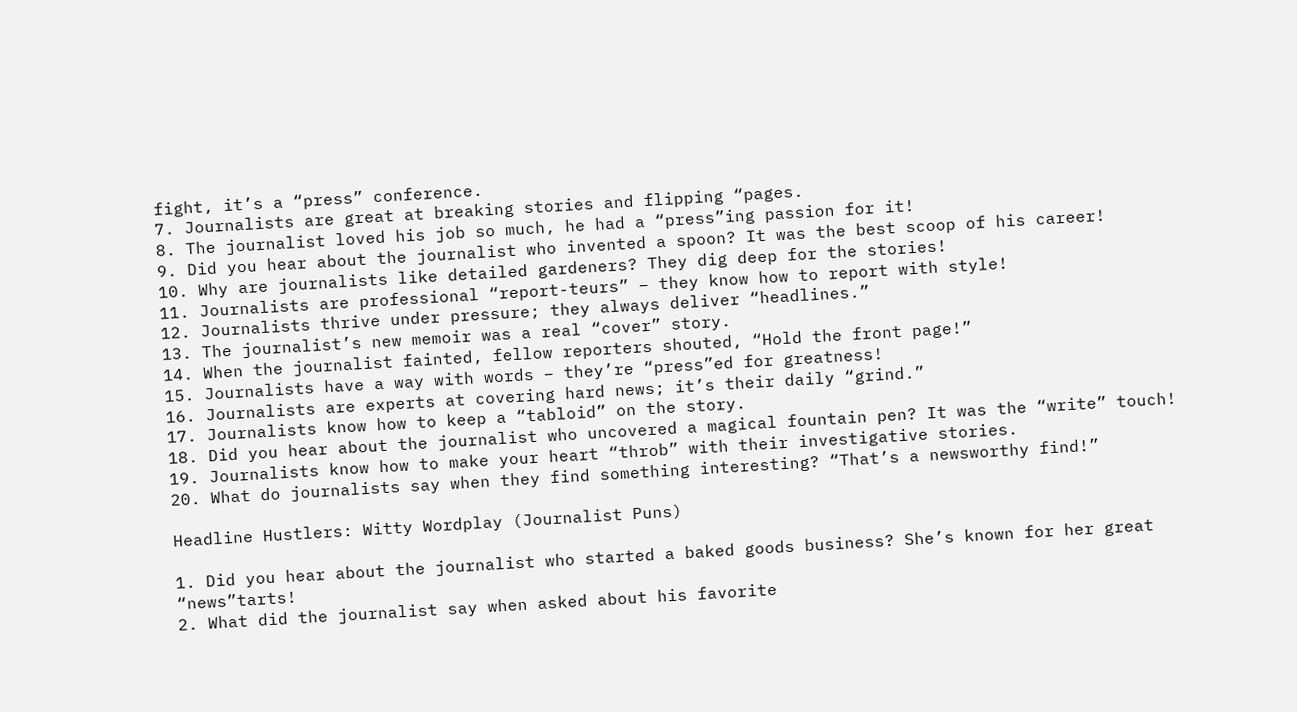fight, it’s a “press” conference.
7. Journalists are great at breaking stories and flipping “pages.
8. The journalist loved his job so much, he had a “press”ing passion for it!
9. Did you hear about the journalist who invented a spoon? It was the best scoop of his career!
10. Why are journalists like detailed gardeners? They dig deep for the stories!
11. Journalists are professional “report-teurs” – they know how to report with style!
12. Journalists thrive under pressure; they always deliver “headlines.”
13. The journalist’s new memoir was a real “cover” story.
14. When the journalist fainted, fellow reporters shouted, “Hold the front page!”
15. Journalists have a way with words – they’re “press”ed for greatness!
16. Journalists are experts at covering hard news; it’s their daily “grind.”
17. Journalists know how to keep a “tabloid” on the story.
18. Did you hear about the journalist who uncovered a magical fountain pen? It was the “write” touch!
19. Journalists know how to make your heart “throb” with their investigative stories.
20. What do journalists say when they find something interesting? “That’s a newsworthy find!”

Headline Hustlers: Witty Wordplay (Journalist Puns)

1. Did you hear about the journalist who started a baked goods business? She’s known for her great “news”tarts!
2. What did the journalist say when asked about his favorite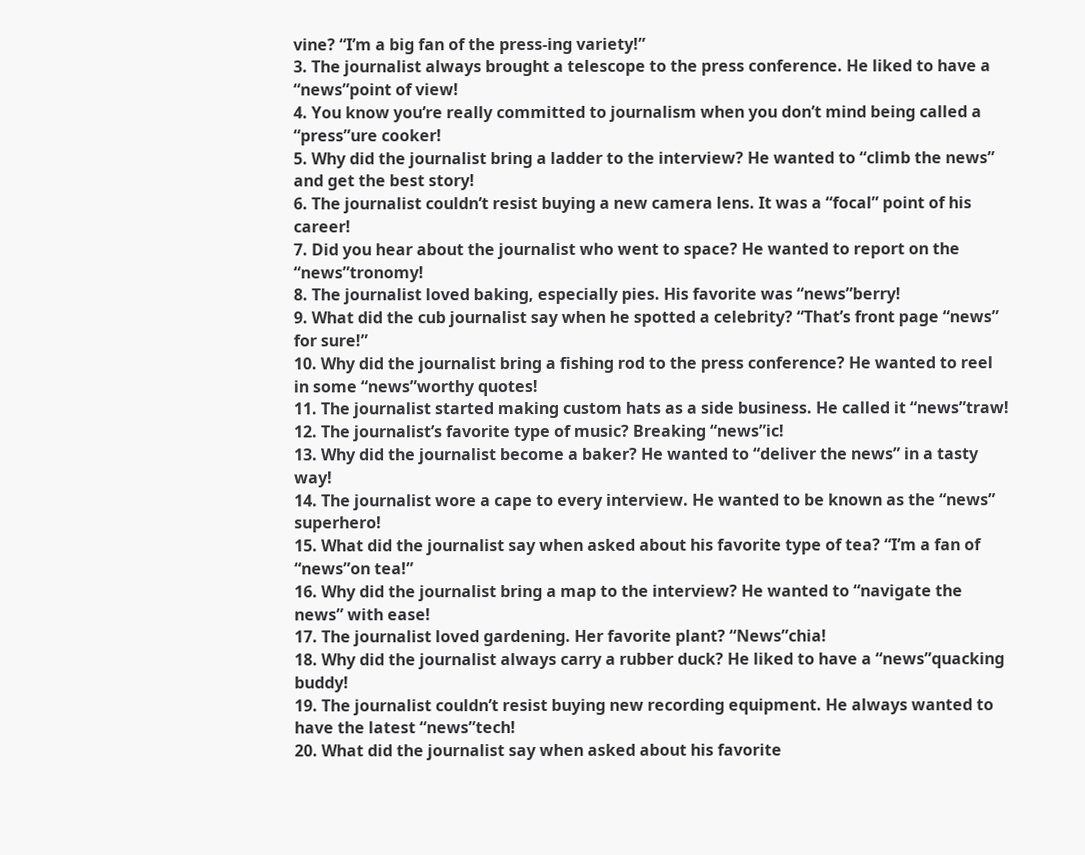vine? “I’m a big fan of the press-ing variety!”
3. The journalist always brought a telescope to the press conference. He liked to have a “news”point of view!
4. You know you’re really committed to journalism when you don’t mind being called a “press”ure cooker!
5. Why did the journalist bring a ladder to the interview? He wanted to “climb the news” and get the best story!
6. The journalist couldn’t resist buying a new camera lens. It was a “focal” point of his career!
7. Did you hear about the journalist who went to space? He wanted to report on the “news”tronomy!
8. The journalist loved baking, especially pies. His favorite was “news”berry!
9. What did the cub journalist say when he spotted a celebrity? “That’s front page “news” for sure!”
10. Why did the journalist bring a fishing rod to the press conference? He wanted to reel in some “news”worthy quotes!
11. The journalist started making custom hats as a side business. He called it “news”traw!
12. The journalist’s favorite type of music? Breaking “news”ic!
13. Why did the journalist become a baker? He wanted to “deliver the news” in a tasty way!
14. The journalist wore a cape to every interview. He wanted to be known as the “news” superhero!
15. What did the journalist say when asked about his favorite type of tea? “I’m a fan of “news”on tea!”
16. Why did the journalist bring a map to the interview? He wanted to “navigate the news” with ease!
17. The journalist loved gardening. Her favorite plant? “News”chia!
18. Why did the journalist always carry a rubber duck? He liked to have a “news”quacking buddy!
19. The journalist couldn’t resist buying new recording equipment. He always wanted to have the latest “news”tech!
20. What did the journalist say when asked about his favorite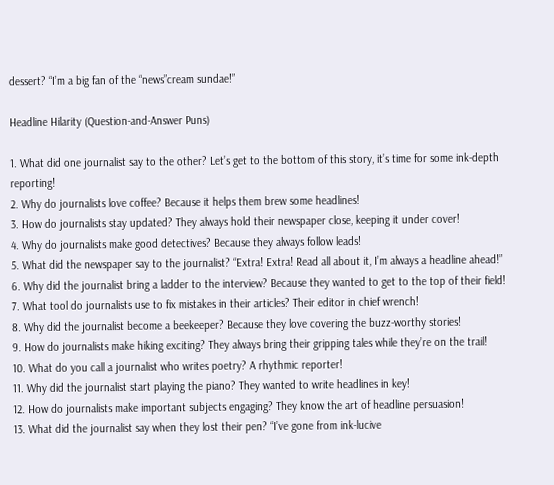dessert? “I’m a big fan of the “news”cream sundae!”

Headline Hilarity (Question-and-Answer Puns)

1. What did one journalist say to the other? Let’s get to the bottom of this story, it’s time for some ink-depth reporting!
2. Why do journalists love coffee? Because it helps them brew some headlines!
3. How do journalists stay updated? They always hold their newspaper close, keeping it under cover!
4. Why do journalists make good detectives? Because they always follow leads!
5. What did the newspaper say to the journalist? “Extra! Extra! Read all about it, I’m always a headline ahead!”
6. Why did the journalist bring a ladder to the interview? Because they wanted to get to the top of their field!
7. What tool do journalists use to fix mistakes in their articles? Their editor in chief wrench!
8. Why did the journalist become a beekeeper? Because they love covering the buzz-worthy stories!
9. How do journalists make hiking exciting? They always bring their gripping tales while they’re on the trail!
10. What do you call a journalist who writes poetry? A rhythmic reporter!
11. Why did the journalist start playing the piano? They wanted to write headlines in key!
12. How do journalists make important subjects engaging? They know the art of headline persuasion!
13. What did the journalist say when they lost their pen? “I’ve gone from ink-lucive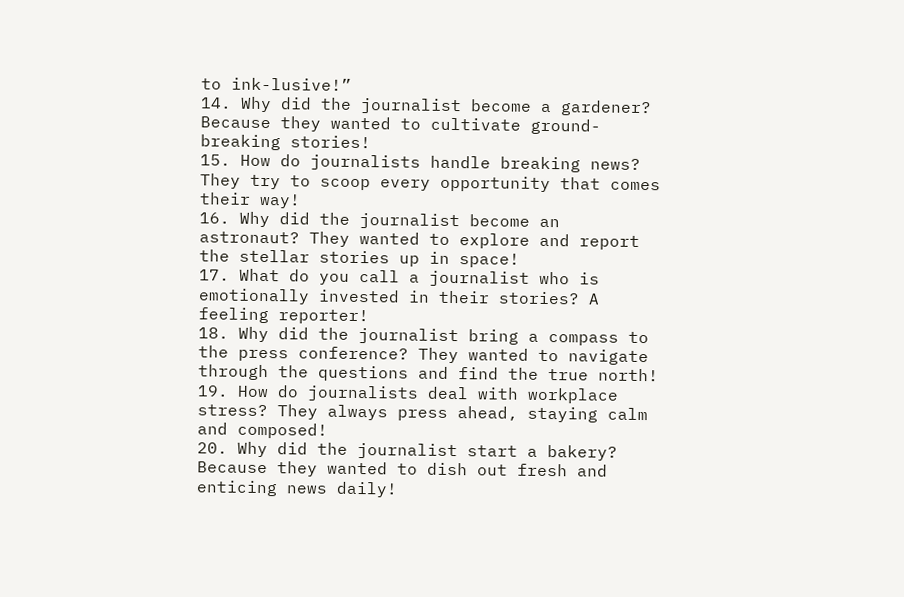to ink-lusive!”
14. Why did the journalist become a gardener? Because they wanted to cultivate ground-breaking stories!
15. How do journalists handle breaking news? They try to scoop every opportunity that comes their way!
16. Why did the journalist become an astronaut? They wanted to explore and report the stellar stories up in space!
17. What do you call a journalist who is emotionally invested in their stories? A feeling reporter!
18. Why did the journalist bring a compass to the press conference? They wanted to navigate through the questions and find the true north!
19. How do journalists deal with workplace stress? They always press ahead, staying calm and composed!
20. Why did the journalist start a bakery? Because they wanted to dish out fresh and enticing news daily!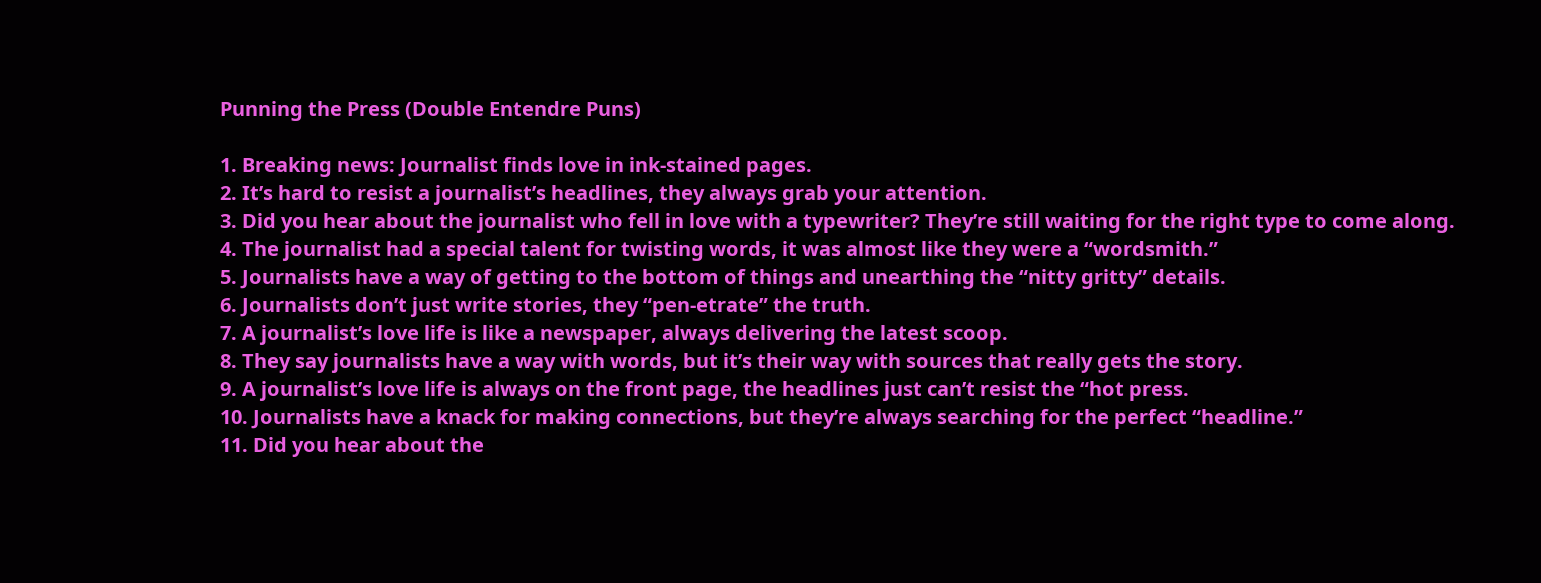Punning the Press (Double Entendre Puns)

1. Breaking news: Journalist finds love in ink-stained pages.
2. It’s hard to resist a journalist’s headlines, they always grab your attention.
3. Did you hear about the journalist who fell in love with a typewriter? They’re still waiting for the right type to come along.
4. The journalist had a special talent for twisting words, it was almost like they were a “wordsmith.”
5. Journalists have a way of getting to the bottom of things and unearthing the “nitty gritty” details.
6. Journalists don’t just write stories, they “pen-etrate” the truth.
7. A journalist’s love life is like a newspaper, always delivering the latest scoop.
8. They say journalists have a way with words, but it’s their way with sources that really gets the story.
9. A journalist’s love life is always on the front page, the headlines just can’t resist the “hot press.
10. Journalists have a knack for making connections, but they’re always searching for the perfect “headline.”
11. Did you hear about the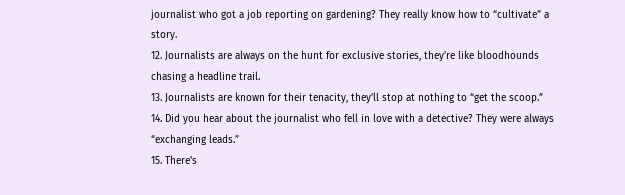journalist who got a job reporting on gardening? They really know how to “cultivate” a story.
12. Journalists are always on the hunt for exclusive stories, they’re like bloodhounds chasing a headline trail.
13. Journalists are known for their tenacity, they’ll stop at nothing to “get the scoop.”
14. Did you hear about the journalist who fell in love with a detective? They were always “exchanging leads.”
15. There’s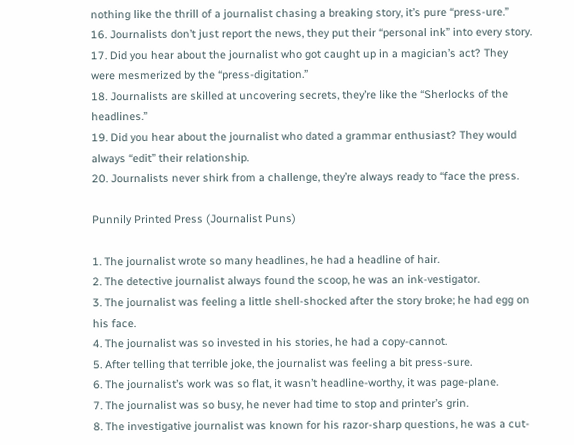nothing like the thrill of a journalist chasing a breaking story, it’s pure “press-ure.”
16. Journalists don’t just report the news, they put their “personal ink” into every story.
17. Did you hear about the journalist who got caught up in a magician’s act? They were mesmerized by the “press-digitation.”
18. Journalists are skilled at uncovering secrets, they’re like the “Sherlocks of the headlines.”
19. Did you hear about the journalist who dated a grammar enthusiast? They would always “edit” their relationship.
20. Journalists never shirk from a challenge, they’re always ready to “face the press.

Punnily Printed Press (Journalist Puns)

1. The journalist wrote so many headlines, he had a headline of hair.
2. The detective journalist always found the scoop, he was an ink-vestigator.
3. The journalist was feeling a little shell-shocked after the story broke; he had egg on his face.
4. The journalist was so invested in his stories, he had a copy-cannot.
5. After telling that terrible joke, the journalist was feeling a bit press-sure.
6. The journalist’s work was so flat, it wasn’t headline-worthy, it was page-plane.
7. The journalist was so busy, he never had time to stop and printer’s grin.
8. The investigative journalist was known for his razor-sharp questions, he was a cut-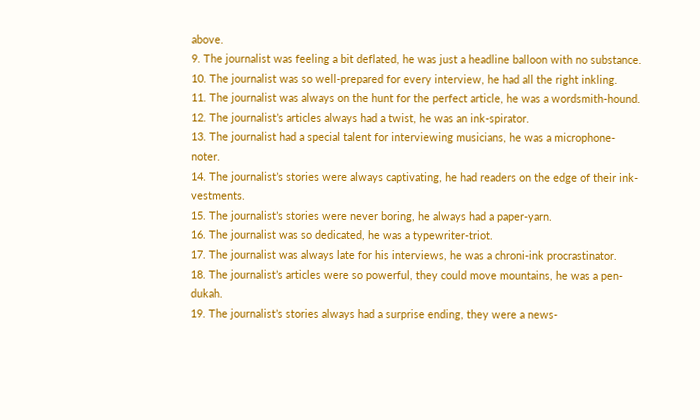above.
9. The journalist was feeling a bit deflated, he was just a headline balloon with no substance.
10. The journalist was so well-prepared for every interview, he had all the right inkling.
11. The journalist was always on the hunt for the perfect article, he was a wordsmith-hound.
12. The journalist’s articles always had a twist, he was an ink-spirator.
13. The journalist had a special talent for interviewing musicians, he was a microphone-noter.
14. The journalist’s stories were always captivating, he had readers on the edge of their ink-vestments.
15. The journalist’s stories were never boring, he always had a paper-yarn.
16. The journalist was so dedicated, he was a typewriter-triot.
17. The journalist was always late for his interviews, he was a chroni-ink procrastinator.
18. The journalist’s articles were so powerful, they could move mountains, he was a pen-dukah.
19. The journalist’s stories always had a surprise ending, they were a news-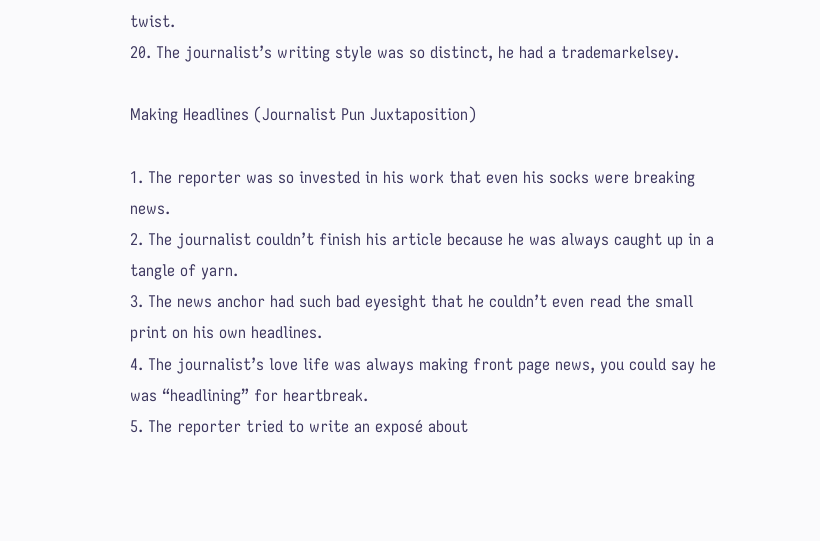twist.
20. The journalist’s writing style was so distinct, he had a trademarkelsey.

Making Headlines (Journalist Pun Juxtaposition)

1. The reporter was so invested in his work that even his socks were breaking news.
2. The journalist couldn’t finish his article because he was always caught up in a tangle of yarn.
3. The news anchor had such bad eyesight that he couldn’t even read the small print on his own headlines.
4. The journalist’s love life was always making front page news, you could say he was “headlining” for heartbreak.
5. The reporter tried to write an exposé about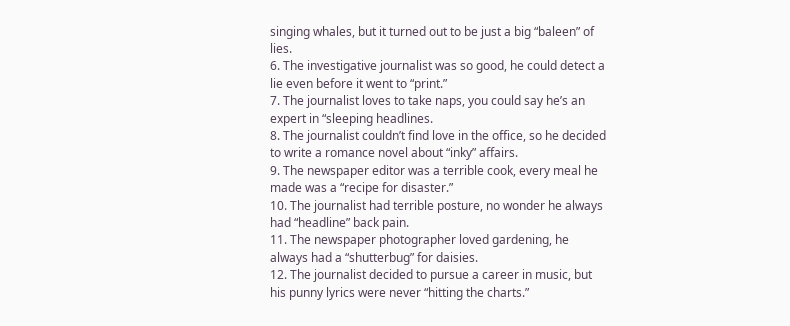singing whales, but it turned out to be just a big “baleen” of lies.
6. The investigative journalist was so good, he could detect a lie even before it went to “print.”
7. The journalist loves to take naps, you could say he’s an expert in “sleeping headlines.
8. The journalist couldn’t find love in the office, so he decided to write a romance novel about “inky” affairs.
9. The newspaper editor was a terrible cook, every meal he made was a “recipe for disaster.”
10. The journalist had terrible posture, no wonder he always had “headline” back pain.
11. The newspaper photographer loved gardening, he always had a “shutterbug” for daisies.
12. The journalist decided to pursue a career in music, but his punny lyrics were never “hitting the charts.”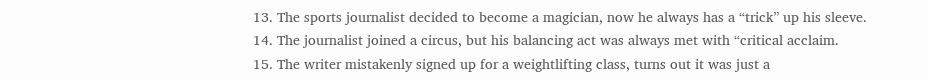13. The sports journalist decided to become a magician, now he always has a “trick” up his sleeve.
14. The journalist joined a circus, but his balancing act was always met with “critical acclaim.
15. The writer mistakenly signed up for a weightlifting class, turns out it was just a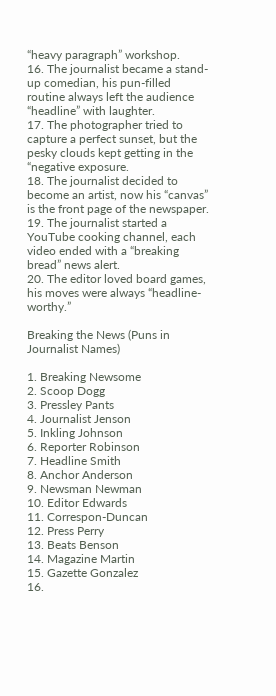“heavy paragraph” workshop.
16. The journalist became a stand-up comedian, his pun-filled routine always left the audience “headline” with laughter.
17. The photographer tried to capture a perfect sunset, but the pesky clouds kept getting in the “negative exposure.
18. The journalist decided to become an artist, now his “canvas” is the front page of the newspaper.
19. The journalist started a YouTube cooking channel, each video ended with a “breaking bread” news alert.
20. The editor loved board games, his moves were always “headline-worthy.”

Breaking the News (Puns in Journalist Names)

1. Breaking Newsome
2. Scoop Dogg
3. Pressley Pants
4. Journalist Jenson
5. Inkling Johnson
6. Reporter Robinson
7. Headline Smith
8. Anchor Anderson
9. Newsman Newman
10. Editor Edwards
11. Correspon-Duncan
12. Press Perry
13. Beats Benson
14. Magazine Martin
15. Gazette Gonzalez
16.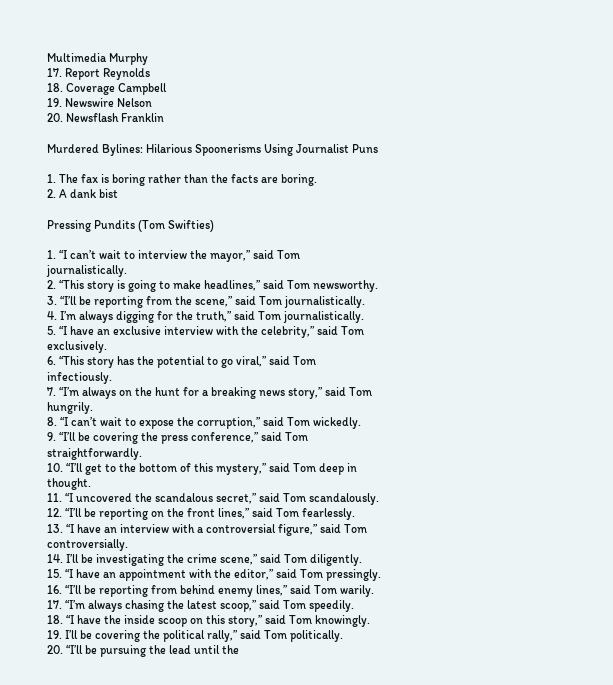Multimedia Murphy
17. Report Reynolds
18. Coverage Campbell
19. Newswire Nelson
20. Newsflash Franklin

Murdered Bylines: Hilarious Spoonerisms Using Journalist Puns

1. The fax is boring rather than the facts are boring.
2. A dank bist

Pressing Pundits (Tom Swifties)

1. “I can’t wait to interview the mayor,” said Tom journalistically.
2. “This story is going to make headlines,” said Tom newsworthy.
3. “I’ll be reporting from the scene,” said Tom journalistically.
4. I’m always digging for the truth,” said Tom journalistically.
5. “I have an exclusive interview with the celebrity,” said Tom exclusively.
6. “This story has the potential to go viral,” said Tom infectiously.
7. “I’m always on the hunt for a breaking news story,” said Tom hungrily.
8. “I can’t wait to expose the corruption,” said Tom wickedly.
9. “I’ll be covering the press conference,” said Tom straightforwardly.
10. “I’ll get to the bottom of this mystery,” said Tom deep in thought.
11. “I uncovered the scandalous secret,” said Tom scandalously.
12. “I’ll be reporting on the front lines,” said Tom fearlessly.
13. “I have an interview with a controversial figure,” said Tom controversially.
14. I’ll be investigating the crime scene,” said Tom diligently.
15. “I have an appointment with the editor,” said Tom pressingly.
16. “I’ll be reporting from behind enemy lines,” said Tom warily.
17. “I’m always chasing the latest scoop,” said Tom speedily.
18. “I have the inside scoop on this story,” said Tom knowingly.
19. I’ll be covering the political rally,” said Tom politically.
20. “I’ll be pursuing the lead until the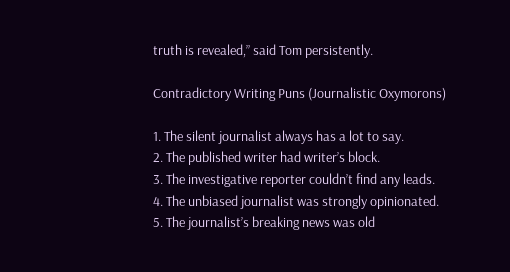truth is revealed,” said Tom persistently.

Contradictory Writing Puns (Journalistic Oxymorons)

1. The silent journalist always has a lot to say.
2. The published writer had writer’s block.
3. The investigative reporter couldn’t find any leads.
4. The unbiased journalist was strongly opinionated.
5. The journalist’s breaking news was old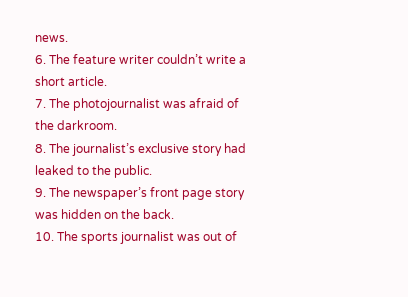news.
6. The feature writer couldn’t write a short article.
7. The photojournalist was afraid of the darkroom.
8. The journalist’s exclusive story had leaked to the public.
9. The newspaper’s front page story was hidden on the back.
10. The sports journalist was out of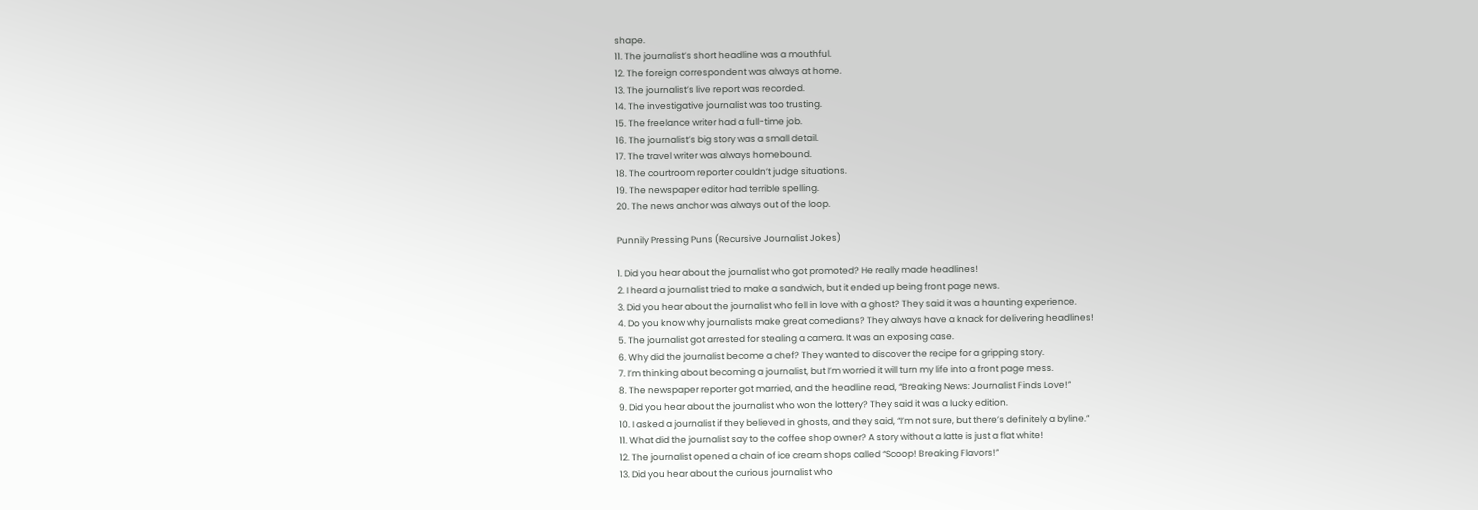shape.
11. The journalist’s short headline was a mouthful.
12. The foreign correspondent was always at home.
13. The journalist’s live report was recorded.
14. The investigative journalist was too trusting.
15. The freelance writer had a full-time job.
16. The journalist’s big story was a small detail.
17. The travel writer was always homebound.
18. The courtroom reporter couldn’t judge situations.
19. The newspaper editor had terrible spelling.
20. The news anchor was always out of the loop.

Punnily Pressing Puns (Recursive Journalist Jokes)

1. Did you hear about the journalist who got promoted? He really made headlines!
2. I heard a journalist tried to make a sandwich, but it ended up being front page news.
3. Did you hear about the journalist who fell in love with a ghost? They said it was a haunting experience.
4. Do you know why journalists make great comedians? They always have a knack for delivering headlines!
5. The journalist got arrested for stealing a camera. It was an exposing case.
6. Why did the journalist become a chef? They wanted to discover the recipe for a gripping story.
7. I’m thinking about becoming a journalist, but I’m worried it will turn my life into a front page mess.
8. The newspaper reporter got married, and the headline read, “Breaking News: Journalist Finds Love!”
9. Did you hear about the journalist who won the lottery? They said it was a lucky edition.
10. I asked a journalist if they believed in ghosts, and they said, “I’m not sure, but there’s definitely a byline.”
11. What did the journalist say to the coffee shop owner? A story without a latte is just a flat white!
12. The journalist opened a chain of ice cream shops called “Scoop! Breaking Flavors!”
13. Did you hear about the curious journalist who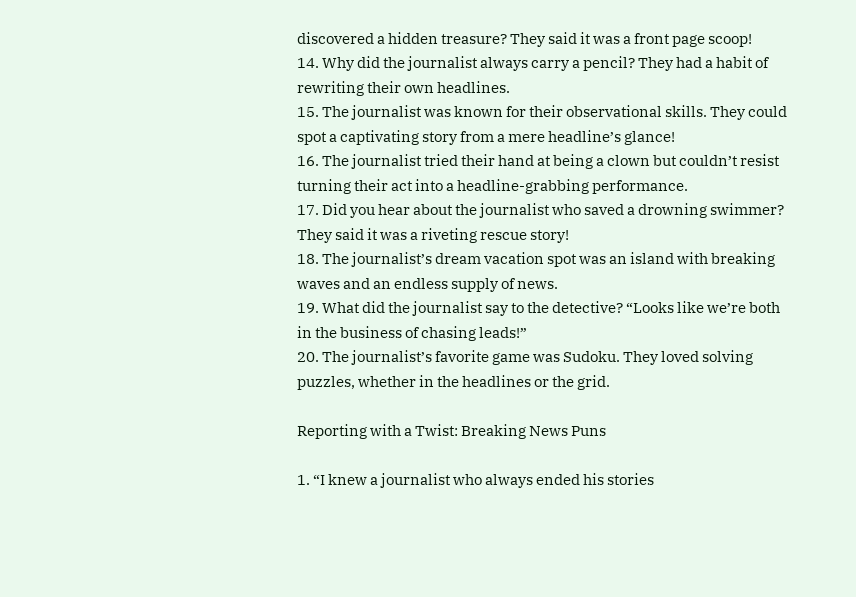discovered a hidden treasure? They said it was a front page scoop!
14. Why did the journalist always carry a pencil? They had a habit of rewriting their own headlines.
15. The journalist was known for their observational skills. They could spot a captivating story from a mere headline’s glance!
16. The journalist tried their hand at being a clown but couldn’t resist turning their act into a headline-grabbing performance.
17. Did you hear about the journalist who saved a drowning swimmer? They said it was a riveting rescue story!
18. The journalist’s dream vacation spot was an island with breaking waves and an endless supply of news.
19. What did the journalist say to the detective? “Looks like we’re both in the business of chasing leads!”
20. The journalist’s favorite game was Sudoku. They loved solving puzzles, whether in the headlines or the grid.

Reporting with a Twist: Breaking News Puns

1. “I knew a journalist who always ended his stories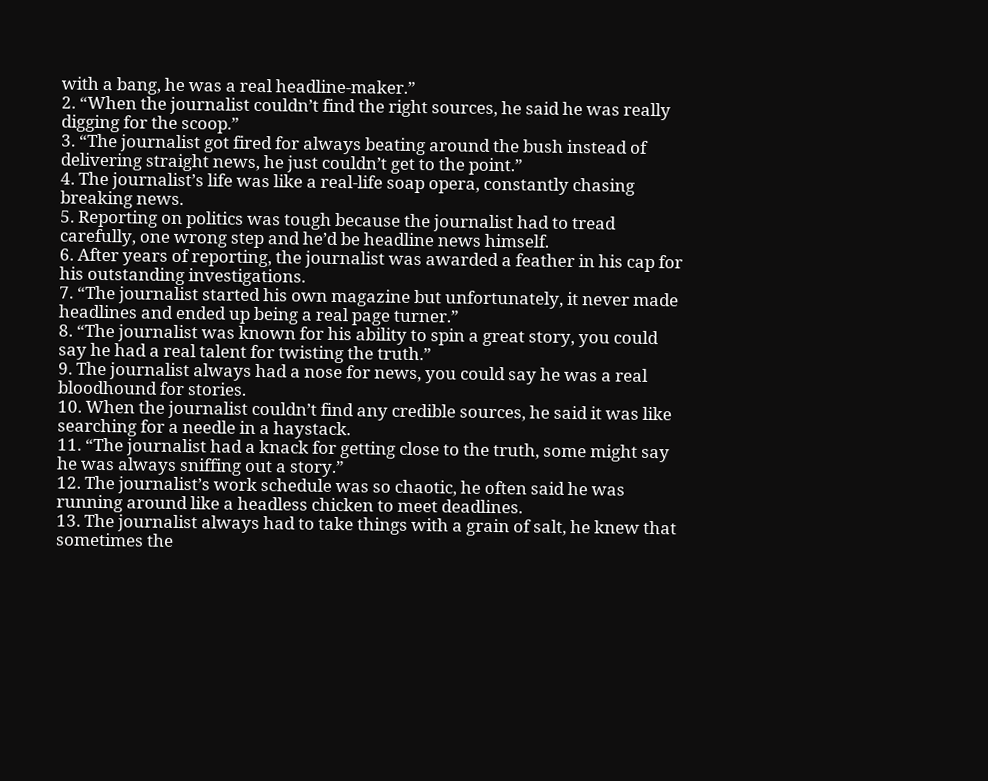with a bang, he was a real headline-maker.”
2. “When the journalist couldn’t find the right sources, he said he was really digging for the scoop.”
3. “The journalist got fired for always beating around the bush instead of delivering straight news, he just couldn’t get to the point.”
4. The journalist’s life was like a real-life soap opera, constantly chasing breaking news.
5. Reporting on politics was tough because the journalist had to tread carefully, one wrong step and he’d be headline news himself.
6. After years of reporting, the journalist was awarded a feather in his cap for his outstanding investigations.
7. “The journalist started his own magazine but unfortunately, it never made headlines and ended up being a real page turner.”
8. “The journalist was known for his ability to spin a great story, you could say he had a real talent for twisting the truth.”
9. The journalist always had a nose for news, you could say he was a real bloodhound for stories.
10. When the journalist couldn’t find any credible sources, he said it was like searching for a needle in a haystack.
11. “The journalist had a knack for getting close to the truth, some might say he was always sniffing out a story.”
12. The journalist’s work schedule was so chaotic, he often said he was running around like a headless chicken to meet deadlines.
13. The journalist always had to take things with a grain of salt, he knew that sometimes the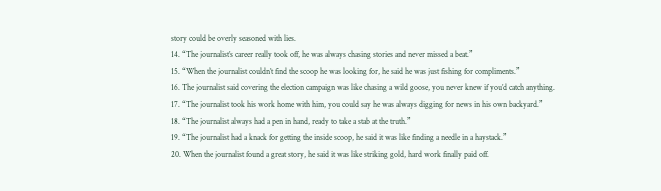story could be overly seasoned with lies.
14. “The journalist’s career really took off, he was always chasing stories and never missed a beat.”
15. “When the journalist couldn’t find the scoop he was looking for, he said he was just fishing for compliments.”
16. The journalist said covering the election campaign was like chasing a wild goose, you never knew if you’d catch anything.
17. “The journalist took his work home with him, you could say he was always digging for news in his own backyard.”
18. “The journalist always had a pen in hand, ready to take a stab at the truth.”
19. “The journalist had a knack for getting the inside scoop, he said it was like finding a needle in a haystack.”
20. When the journalist found a great story, he said it was like striking gold, hard work finally paid off.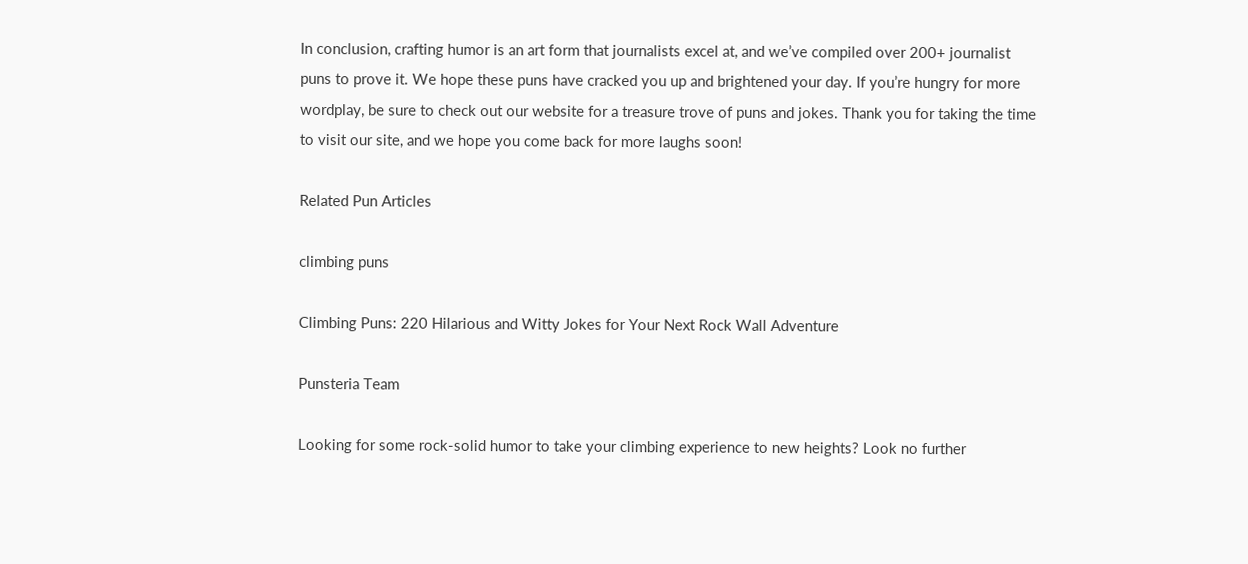In conclusion, crafting humor is an art form that journalists excel at, and we’ve compiled over 200+ journalist puns to prove it. We hope these puns have cracked you up and brightened your day. If you’re hungry for more wordplay, be sure to check out our website for a treasure trove of puns and jokes. Thank you for taking the time to visit our site, and we hope you come back for more laughs soon!

Related Pun Articles

climbing puns

Climbing Puns: 220 Hilarious and Witty Jokes for Your Next Rock Wall Adventure

Punsteria Team

Looking for some rock-solid humor to take your climbing experience to new heights? Look no further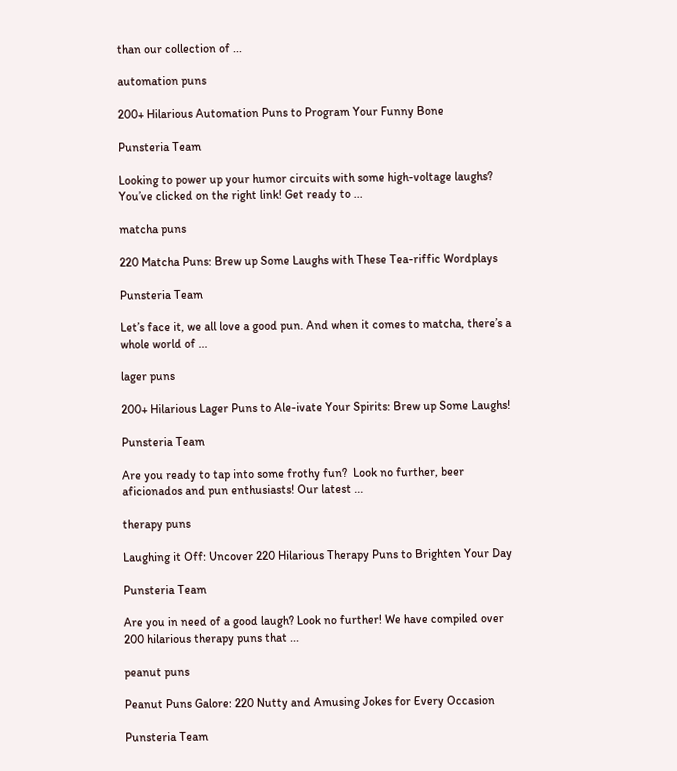than our collection of ...

automation puns

200+ Hilarious Automation Puns to Program Your Funny Bone

Punsteria Team

Looking to power up your humor circuits with some high-voltage laughs? You’ve clicked on the right link! Get ready to ...

matcha puns

220 Matcha Puns: Brew up Some Laughs with These Tea-riffic Wordplays

Punsteria Team

Let’s face it, we all love a good pun. And when it comes to matcha, there’s a whole world of ...

lager puns

200+ Hilarious Lager Puns to Ale-ivate Your Spirits: Brew up Some Laughs!

Punsteria Team

Are you ready to tap into some frothy fun?  Look no further, beer aficionados and pun enthusiasts! Our latest ...

therapy puns

Laughing it Off: Uncover 220 Hilarious Therapy Puns to Brighten Your Day

Punsteria Team

Are you in need of a good laugh? Look no further! We have compiled over 200 hilarious therapy puns that ...

peanut puns

Peanut Puns Galore: 220 Nutty and Amusing Jokes for Every Occasion

Punsteria Team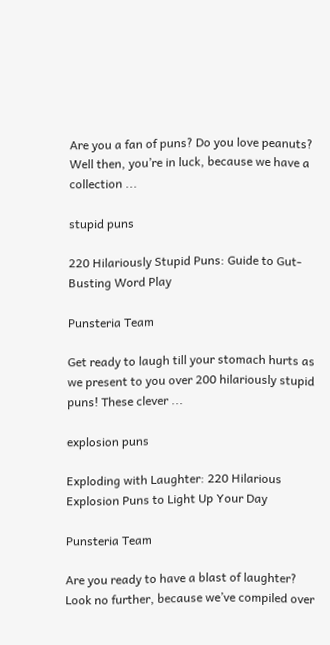Are you a fan of puns? Do you love peanuts? Well then, you’re in luck, because we have a collection ...

stupid puns

220 Hilariously Stupid Puns: Guide to Gut-Busting Word Play

Punsteria Team

Get ready to laugh till your stomach hurts as we present to you over 200 hilariously stupid puns! These clever ...

explosion puns

Exploding with Laughter: 220 Hilarious Explosion Puns to Light Up Your Day

Punsteria Team

Are you ready to have a blast of laughter? Look no further, because we’ve compiled over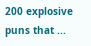200 explosive puns that ...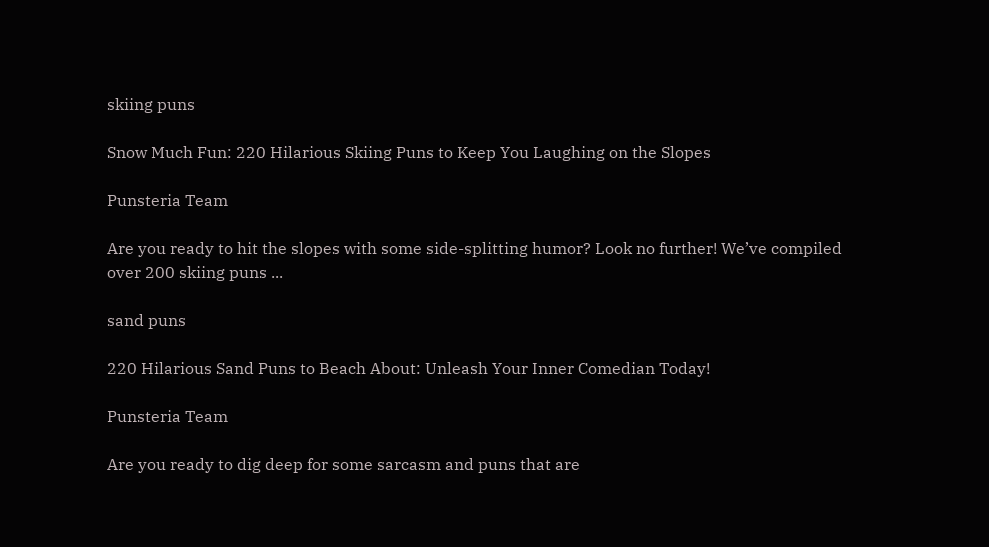skiing puns

Snow Much Fun: 220 Hilarious Skiing Puns to Keep You Laughing on the Slopes

Punsteria Team

Are you ready to hit the slopes with some side-splitting humor? Look no further! We’ve compiled over 200 skiing puns ...

sand puns

220 Hilarious Sand Puns to Beach About: Unleash Your Inner Comedian Today!

Punsteria Team

Are you ready to dig deep for some sarcasm and puns that are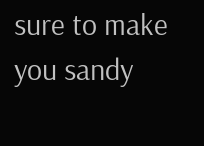sure to make you sandy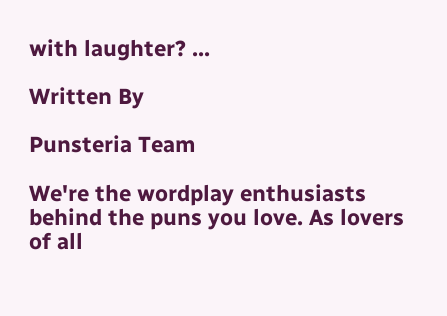with laughter? ...

Written By

Punsteria Team

We're the wordplay enthusiasts behind the puns you love. As lovers of all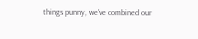things punny, we've combined our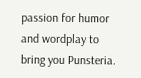passion for humor and wordplay to bring you Punsteria.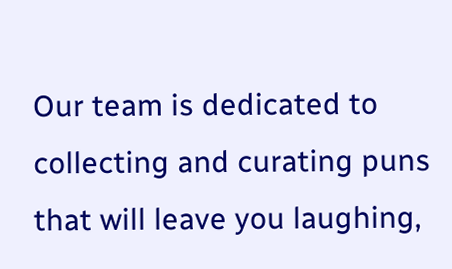Our team is dedicated to collecting and curating puns that will leave you laughing,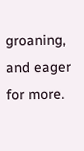groaning, and eager for more.